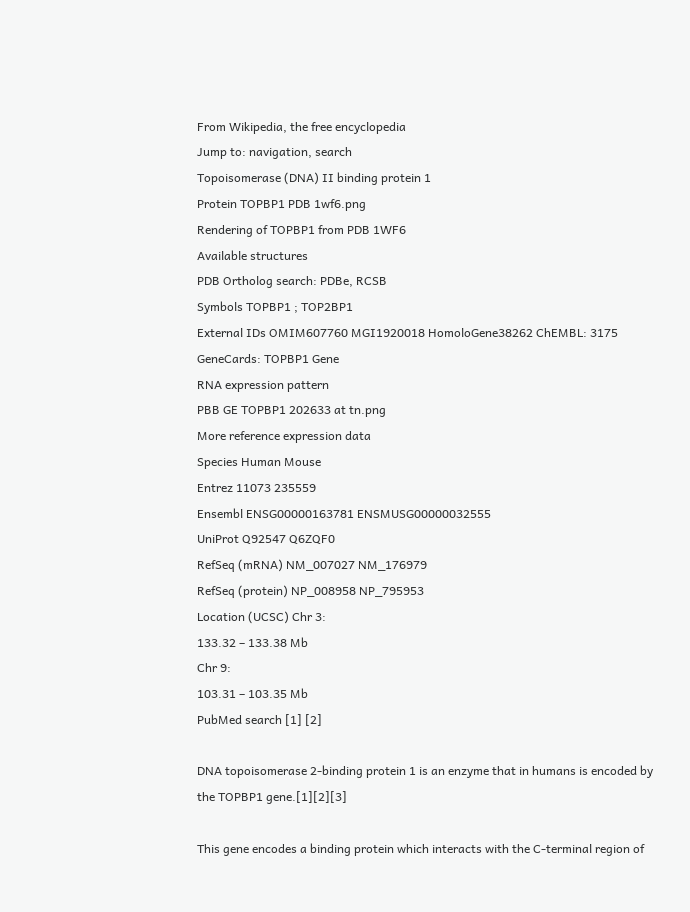From Wikipedia, the free encyclopedia
Jump to: navigation, search
Topoisomerase (DNA) II binding protein 1
Protein TOPBP1 PDB 1wf6.png
Rendering of TOPBP1 from PDB 1WF6
Available structures
PDB Ortholog search: PDBe, RCSB
Symbols TOPBP1 ; TOP2BP1
External IDs OMIM607760 MGI1920018 HomoloGene38262 ChEMBL: 3175 GeneCards: TOPBP1 Gene
RNA expression pattern
PBB GE TOPBP1 202633 at tn.png
More reference expression data
Species Human Mouse
Entrez 11073 235559
Ensembl ENSG00000163781 ENSMUSG00000032555
UniProt Q92547 Q6ZQF0
RefSeq (mRNA) NM_007027 NM_176979
RefSeq (protein) NP_008958 NP_795953
Location (UCSC) Chr 3:
133.32 – 133.38 Mb
Chr 9:
103.31 – 103.35 Mb
PubMed search [1] [2]

DNA topoisomerase 2-binding protein 1 is an enzyme that in humans is encoded by the TOPBP1 gene.[1][2][3]

This gene encodes a binding protein which interacts with the C-terminal region of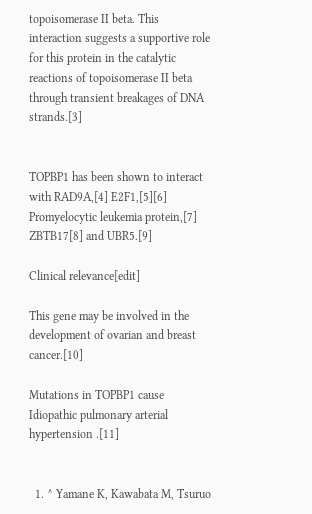topoisomerase II beta. This interaction suggests a supportive role for this protein in the catalytic reactions of topoisomerase II beta through transient breakages of DNA strands.[3]


TOPBP1 has been shown to interact with RAD9A,[4] E2F1,[5][6] Promyelocytic leukemia protein,[7] ZBTB17[8] and UBR5.[9]

Clinical relevance[edit]

This gene may be involved in the development of ovarian and breast cancer.[10]

Mutations in TOPBP1 cause Idiopathic pulmonary arterial hypertension .[11]


  1. ^ Yamane K, Kawabata M, Tsuruo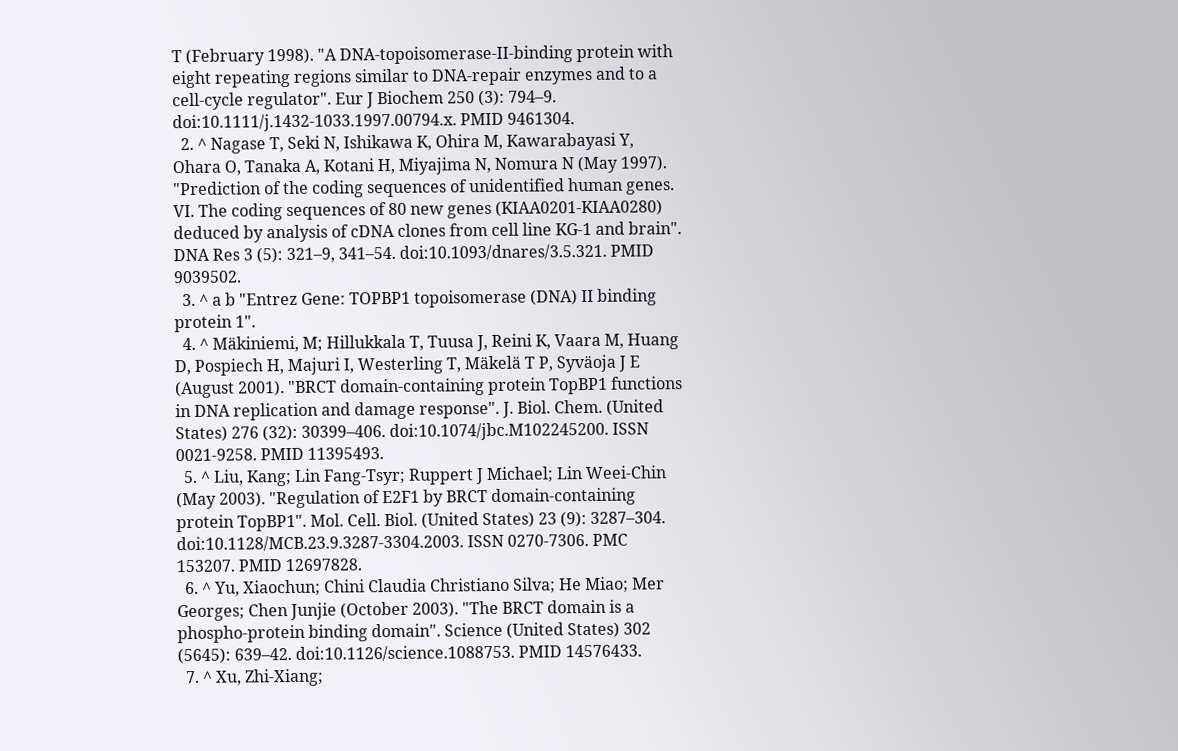T (February 1998). "A DNA-topoisomerase-II-binding protein with eight repeating regions similar to DNA-repair enzymes and to a cell-cycle regulator". Eur J Biochem 250 (3): 794–9. doi:10.1111/j.1432-1033.1997.00794.x. PMID 9461304.
  2. ^ Nagase T, Seki N, Ishikawa K, Ohira M, Kawarabayasi Y, Ohara O, Tanaka A, Kotani H, Miyajima N, Nomura N (May 1997). "Prediction of the coding sequences of unidentified human genes. VI. The coding sequences of 80 new genes (KIAA0201-KIAA0280) deduced by analysis of cDNA clones from cell line KG-1 and brain". DNA Res 3 (5): 321–9, 341–54. doi:10.1093/dnares/3.5.321. PMID 9039502.
  3. ^ a b "Entrez Gene: TOPBP1 topoisomerase (DNA) II binding protein 1".
  4. ^ Mäkiniemi, M; Hillukkala T, Tuusa J, Reini K, Vaara M, Huang D, Pospiech H, Majuri I, Westerling T, Mäkelä T P, Syväoja J E (August 2001). "BRCT domain-containing protein TopBP1 functions in DNA replication and damage response". J. Biol. Chem. (United States) 276 (32): 30399–406. doi:10.1074/jbc.M102245200. ISSN 0021-9258. PMID 11395493.
  5. ^ Liu, Kang; Lin Fang-Tsyr; Ruppert J Michael; Lin Weei-Chin (May 2003). "Regulation of E2F1 by BRCT domain-containing protein TopBP1". Mol. Cell. Biol. (United States) 23 (9): 3287–304. doi:10.1128/MCB.23.9.3287-3304.2003. ISSN 0270-7306. PMC 153207. PMID 12697828.
  6. ^ Yu, Xiaochun; Chini Claudia Christiano Silva; He Miao; Mer Georges; Chen Junjie (October 2003). "The BRCT domain is a phospho-protein binding domain". Science (United States) 302 (5645): 639–42. doi:10.1126/science.1088753. PMID 14576433.
  7. ^ Xu, Zhi-Xiang;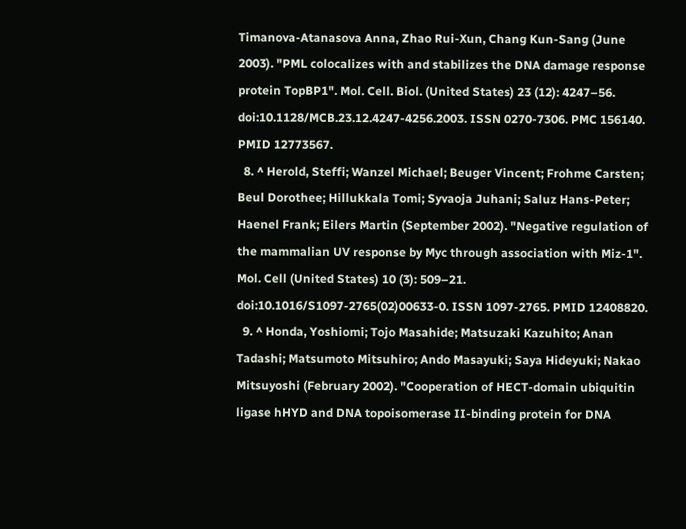Timanova-Atanasova Anna, Zhao Rui-Xun, Chang Kun-Sang (June 2003). "PML colocalizes with and stabilizes the DNA damage response protein TopBP1". Mol. Cell. Biol. (United States) 23 (12): 4247–56. doi:10.1128/MCB.23.12.4247-4256.2003. ISSN 0270-7306. PMC 156140. PMID 12773567.
  8. ^ Herold, Steffi; Wanzel Michael; Beuger Vincent; Frohme Carsten; Beul Dorothee; Hillukkala Tomi; Syvaoja Juhani; Saluz Hans-Peter; Haenel Frank; Eilers Martin (September 2002). "Negative regulation of the mammalian UV response by Myc through association with Miz-1". Mol. Cell (United States) 10 (3): 509–21. doi:10.1016/S1097-2765(02)00633-0. ISSN 1097-2765. PMID 12408820.
  9. ^ Honda, Yoshiomi; Tojo Masahide; Matsuzaki Kazuhito; Anan Tadashi; Matsumoto Mitsuhiro; Ando Masayuki; Saya Hideyuki; Nakao Mitsuyoshi (February 2002). "Cooperation of HECT-domain ubiquitin ligase hHYD and DNA topoisomerase II-binding protein for DNA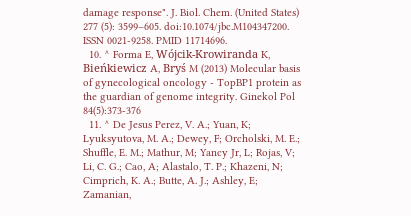damage response". J. Biol. Chem. (United States) 277 (5): 3599–605. doi:10.1074/jbc.M104347200. ISSN 0021-9258. PMID 11714696.
  10. ^ Forma E, Wójcik-Krowiranda K, Bieńkiewicz A, Bryś M (2013) Molecular basis of gynecological oncology - TopBP1 protein as the guardian of genome integrity. Ginekol Pol 84(5):373-376
  11. ^ De Jesus Perez, V. A.; Yuan, K; Lyuksyutova, M. A.; Dewey, F; Orcholski, M. E.; Shuffle, E. M.; Mathur, M; Yancy Jr, L; Rojas, V; Li, C. G.; Cao, A; Alastalo, T. P.; Khazeni, N; Cimprich, K. A.; Butte, A. J.; Ashley, E; Zamanian,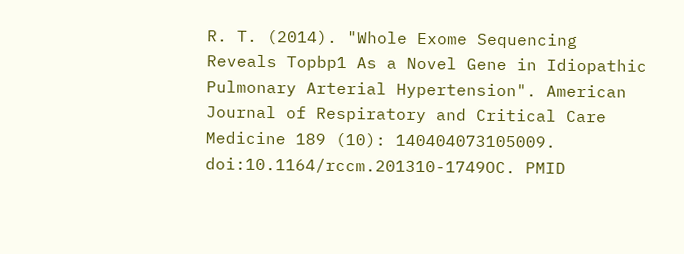R. T. (2014). "Whole Exome Sequencing Reveals Topbp1 As a Novel Gene in Idiopathic Pulmonary Arterial Hypertension". American Journal of Respiratory and Critical Care Medicine 189 (10): 140404073105009. doi:10.1164/rccm.201310-1749OC. PMID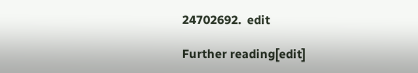24702692.  edit

Further reading[edit]